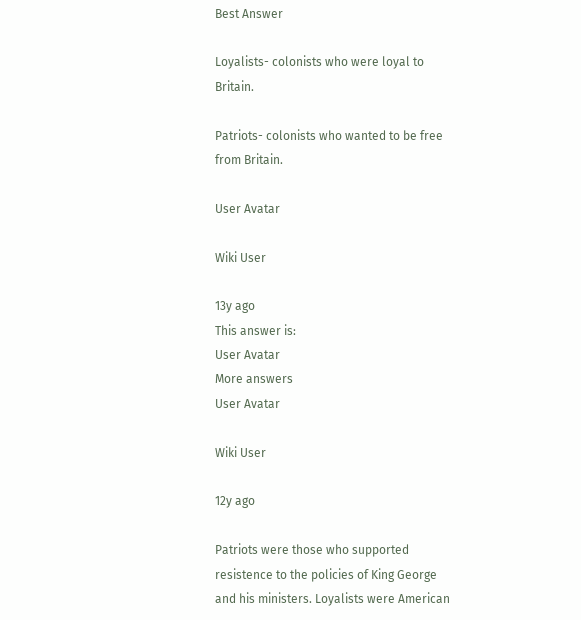Best Answer

Loyalists- colonists who were loyal to Britain.

Patriots- colonists who wanted to be free from Britain.

User Avatar

Wiki User

13y ago
This answer is:
User Avatar
More answers
User Avatar

Wiki User

12y ago

Patriots were those who supported resistence to the policies of King George and his ministers. Loyalists were American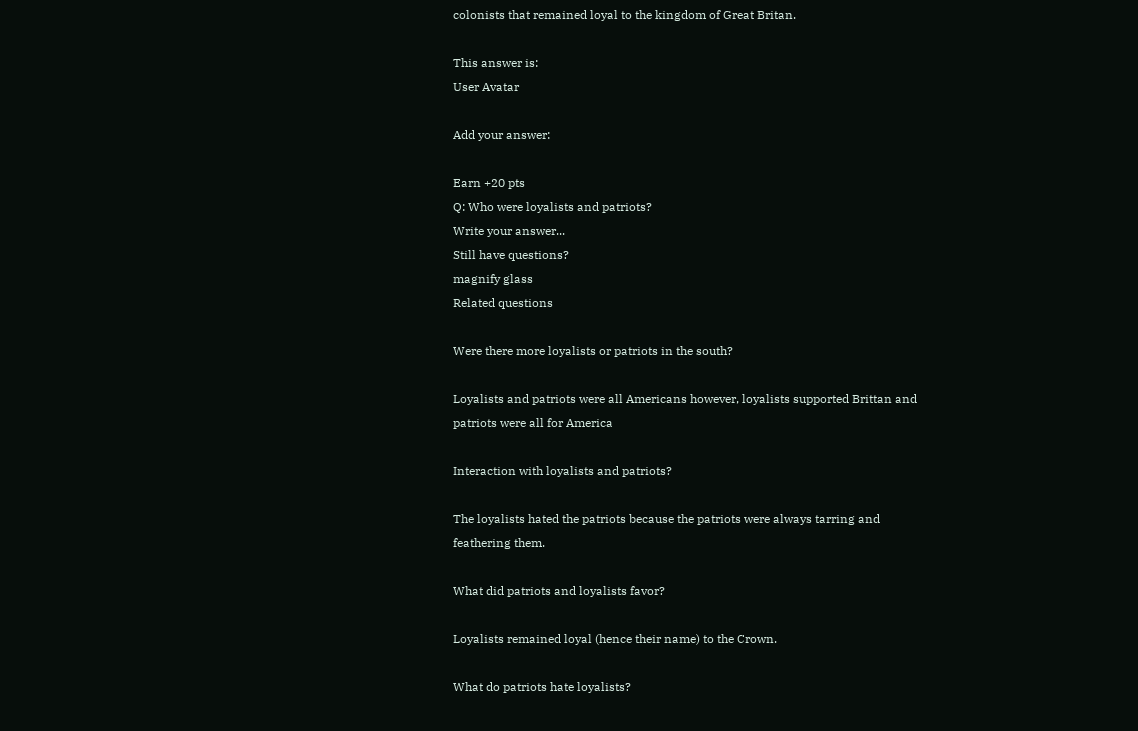colonists that remained loyal to the kingdom of Great Britan.

This answer is:
User Avatar

Add your answer:

Earn +20 pts
Q: Who were loyalists and patriots?
Write your answer...
Still have questions?
magnify glass
Related questions

Were there more loyalists or patriots in the south?

Loyalists and patriots were all Americans however, loyalists supported Brittan and patriots were all for America

Interaction with loyalists and patriots?

The loyalists hated the patriots because the patriots were always tarring and feathering them.

What did patriots and loyalists favor?

Loyalists remained loyal (hence their name) to the Crown.

What do patriots hate loyalists?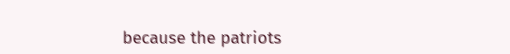because the patriots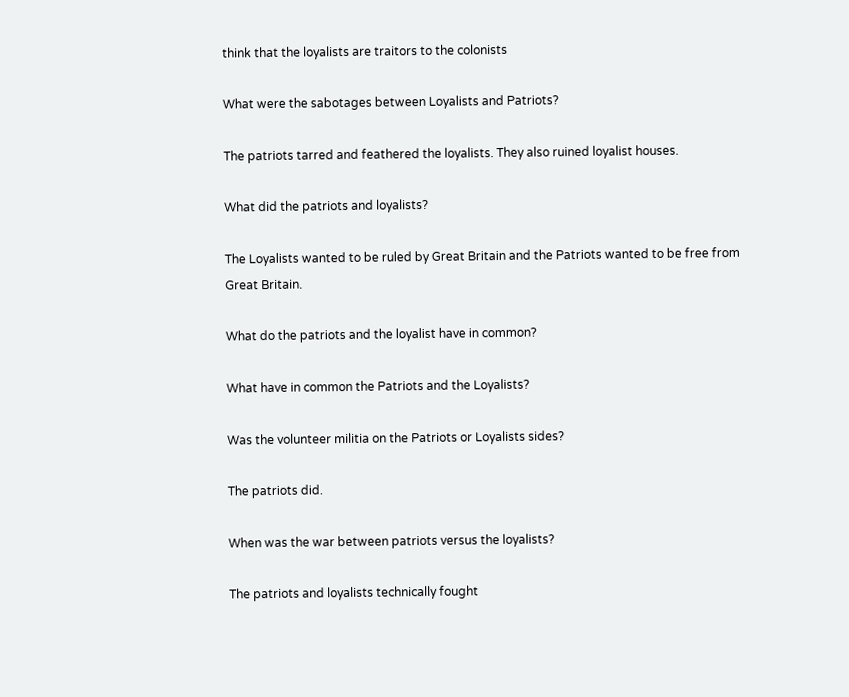think that the loyalists are traitors to the colonists

What were the sabotages between Loyalists and Patriots?

The patriots tarred and feathered the loyalists. They also ruined loyalist houses.

What did the patriots and loyalists?

The Loyalists wanted to be ruled by Great Britain and the Patriots wanted to be free from Great Britain.

What do the patriots and the loyalist have in common?

What have in common the Patriots and the Loyalists?

Was the volunteer militia on the Patriots or Loyalists sides?

The patriots did.

When was the war between patriots versus the loyalists?

The patriots and loyalists technically fought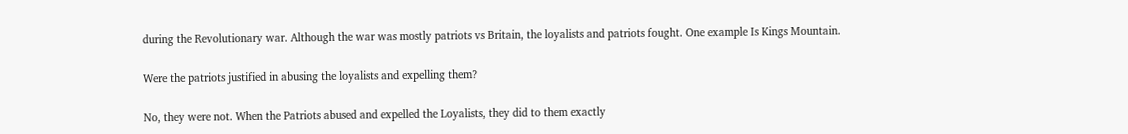during the Revolutionary war. Although the war was mostly patriots vs Britain, the loyalists and patriots fought. One example Is Kings Mountain.

Were the patriots justified in abusing the loyalists and expelling them?

No, they were not. When the Patriots abused and expelled the Loyalists, they did to them exactly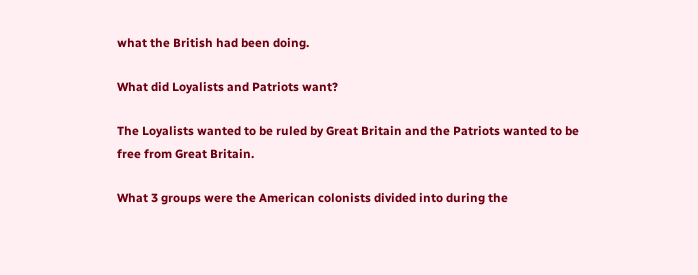what the British had been doing.

What did Loyalists and Patriots want?

The Loyalists wanted to be ruled by Great Britain and the Patriots wanted to be free from Great Britain.

What 3 groups were the American colonists divided into during the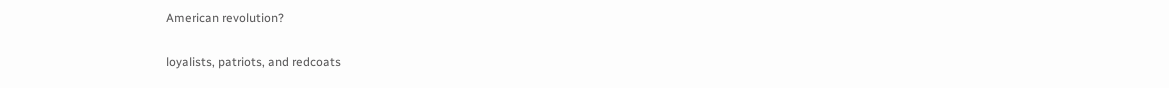American revolution?

loyalists, patriots, and redcoats